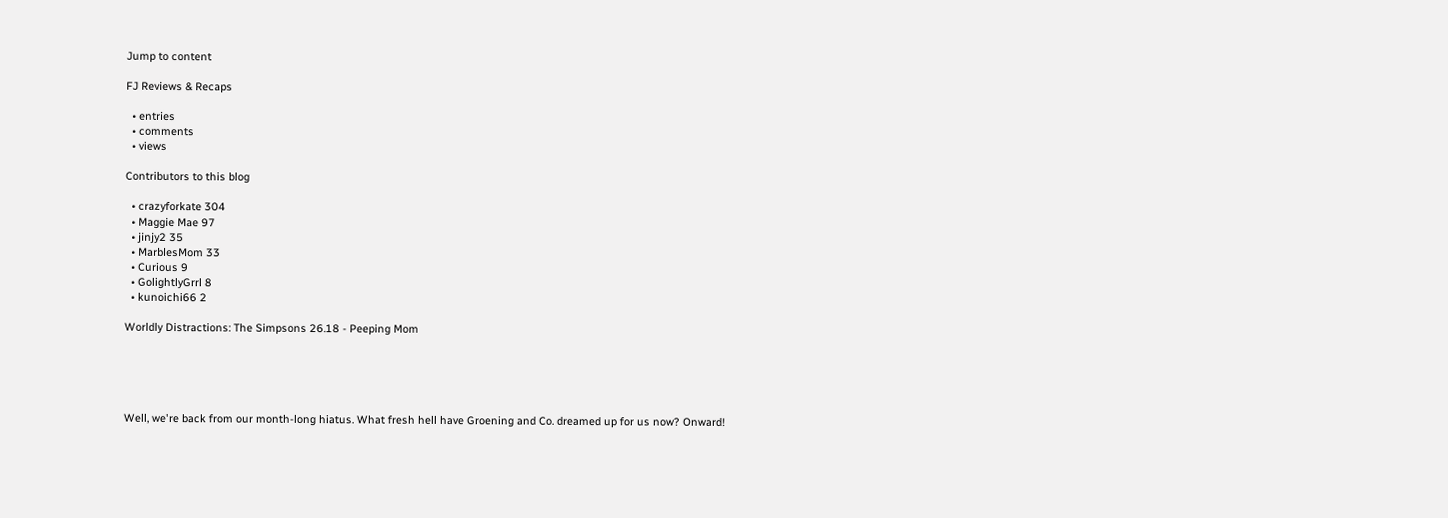Jump to content

FJ Reviews & Recaps

  • entries
  • comments
  • views

Contributors to this blog

  • crazyforkate 304
  • Maggie Mae 97
  • jinjy2 35
  • MarblesMom 33
  • Curious 9
  • GolightlyGrrl 8
  • kunoichi66 2

Worldly Distractions: The Simpsons 26.18 - Peeping Mom





Well, we're back from our month-long hiatus. What fresh hell have Groening and Co. dreamed up for us now? Onward!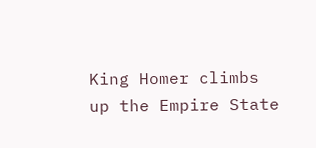King Homer climbs up the Empire State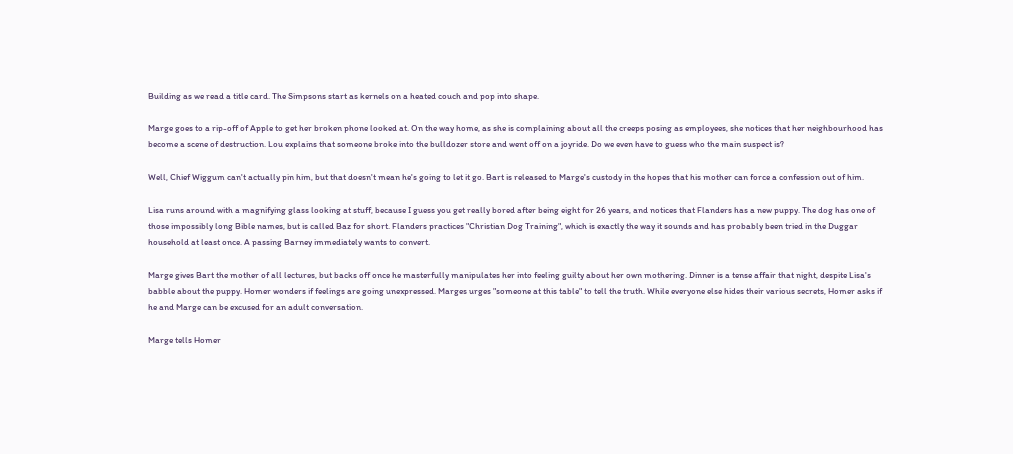Building as we read a title card. The Simpsons start as kernels on a heated couch and pop into shape.

Marge goes to a rip-off of Apple to get her broken phone looked at. On the way home, as she is complaining about all the creeps posing as employees, she notices that her neighbourhood has become a scene of destruction. Lou explains that someone broke into the bulldozer store and went off on a joyride. Do we even have to guess who the main suspect is?

Well, Chief Wiggum can't actually pin him, but that doesn't mean he's going to let it go. Bart is released to Marge's custody in the hopes that his mother can force a confession out of him.

Lisa runs around with a magnifying glass looking at stuff, because I guess you get really bored after being eight for 26 years, and notices that Flanders has a new puppy. The dog has one of those impossibly long Bible names, but is called Baz for short. Flanders practices "Christian Dog Training", which is exactly the way it sounds and has probably been tried in the Duggar household at least once. A passing Barney immediately wants to convert.

Marge gives Bart the mother of all lectures, but backs off once he masterfully manipulates her into feeling guilty about her own mothering. Dinner is a tense affair that night, despite Lisa's babble about the puppy. Homer wonders if feelings are going unexpressed. Marges urges "someone at this table" to tell the truth. While everyone else hides their various secrets, Homer asks if he and Marge can be excused for an adult conversation.

Marge tells Homer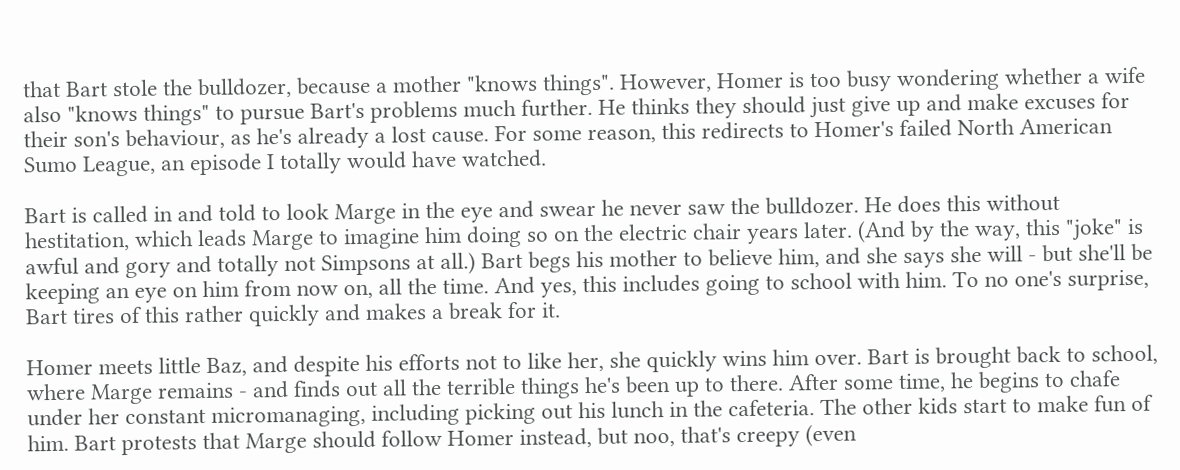that Bart stole the bulldozer, because a mother "knows things". However, Homer is too busy wondering whether a wife also "knows things" to pursue Bart's problems much further. He thinks they should just give up and make excuses for their son's behaviour, as he's already a lost cause. For some reason, this redirects to Homer's failed North American Sumo League, an episode I totally would have watched.

Bart is called in and told to look Marge in the eye and swear he never saw the bulldozer. He does this without hestitation, which leads Marge to imagine him doing so on the electric chair years later. (And by the way, this "joke" is awful and gory and totally not Simpsons at all.) Bart begs his mother to believe him, and she says she will - but she'll be keeping an eye on him from now on, all the time. And yes, this includes going to school with him. To no one's surprise, Bart tires of this rather quickly and makes a break for it.

Homer meets little Baz, and despite his efforts not to like her, she quickly wins him over. Bart is brought back to school, where Marge remains - and finds out all the terrible things he's been up to there. After some time, he begins to chafe under her constant micromanaging, including picking out his lunch in the cafeteria. The other kids start to make fun of him. Bart protests that Marge should follow Homer instead, but noo, that's creepy (even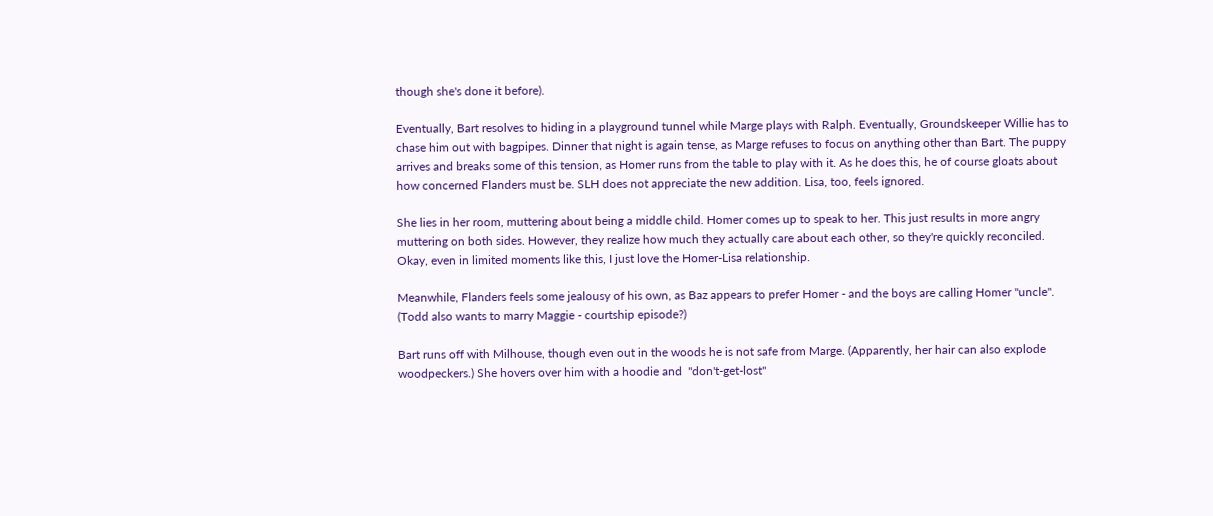though she's done it before).

Eventually, Bart resolves to hiding in a playground tunnel while Marge plays with Ralph. Eventually, Groundskeeper Willie has to chase him out with bagpipes. Dinner that night is again tense, as Marge refuses to focus on anything other than Bart. The puppy arrives and breaks some of this tension, as Homer runs from the table to play with it. As he does this, he of course gloats about how concerned Flanders must be. SLH does not appreciate the new addition. Lisa, too, feels ignored.

She lies in her room, muttering about being a middle child. Homer comes up to speak to her. This just results in more angry muttering on both sides. However, they realize how much they actually care about each other, so they're quickly reconciled. Okay, even in limited moments like this, I just love the Homer-Lisa relationship.

Meanwhile, Flanders feels some jealousy of his own, as Baz appears to prefer Homer - and the boys are calling Homer "uncle". (Todd also wants to marry Maggie - courtship episode?)

Bart runs off with Milhouse, though even out in the woods he is not safe from Marge. (Apparently, her hair can also explode woodpeckers.) She hovers over him with a hoodie and  "don't-get-lost"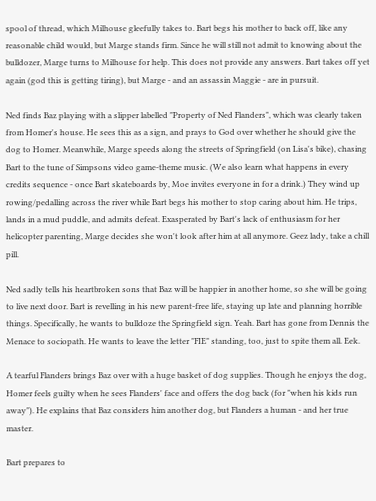spool of thread, which Milhouse gleefully takes to. Bart begs his mother to back off, like any reasonable child would, but Marge stands firm. Since he will still not admit to knowing about the bulldozer, Marge turns to Milhouse for help. This does not provide any answers. Bart takes off yet again (god this is getting tiring), but Marge - and an assassin Maggie - are in pursuit.

Ned finds Baz playing with a slipper labelled "Property of Ned Flanders", which was clearly taken from Homer's house. He sees this as a sign, and prays to God over whether he should give the dog to Homer. Meanwhile, Marge speeds along the streets of Springfield (on Lisa's bike), chasing Bart to the tune of Simpsons video game-theme music. (We also learn what happens in every credits sequence - once Bart skateboards by, Moe invites everyone in for a drink.) They wind up rowing/pedalling across the river while Bart begs his mother to stop caring about him. He trips, lands in a mud puddle, and admits defeat. Exasperated by Bart's lack of enthusiasm for her helicopter parenting, Marge decides she won't look after him at all anymore. Geez lady, take a chill pill.

Ned sadly tells his heartbroken sons that Baz will be happier in another home, so she will be going to live next door. Bart is revelling in his new parent-free life, staying up late and planning horrible things. Specifically, he wants to bulldoze the Springfield sign. Yeah. Bart has gone from Dennis the Menace to sociopath. He wants to leave the letter "FIE" standing, too, just to spite them all. Eek.

A tearful Flanders brings Baz over with a huge basket of dog supplies. Though he enjoys the dog, Homer feels guilty when he sees Flanders' face and offers the dog back (for "when his kids run away"). He explains that Baz considers him another dog, but Flanders a human - and her true master.

Bart prepares to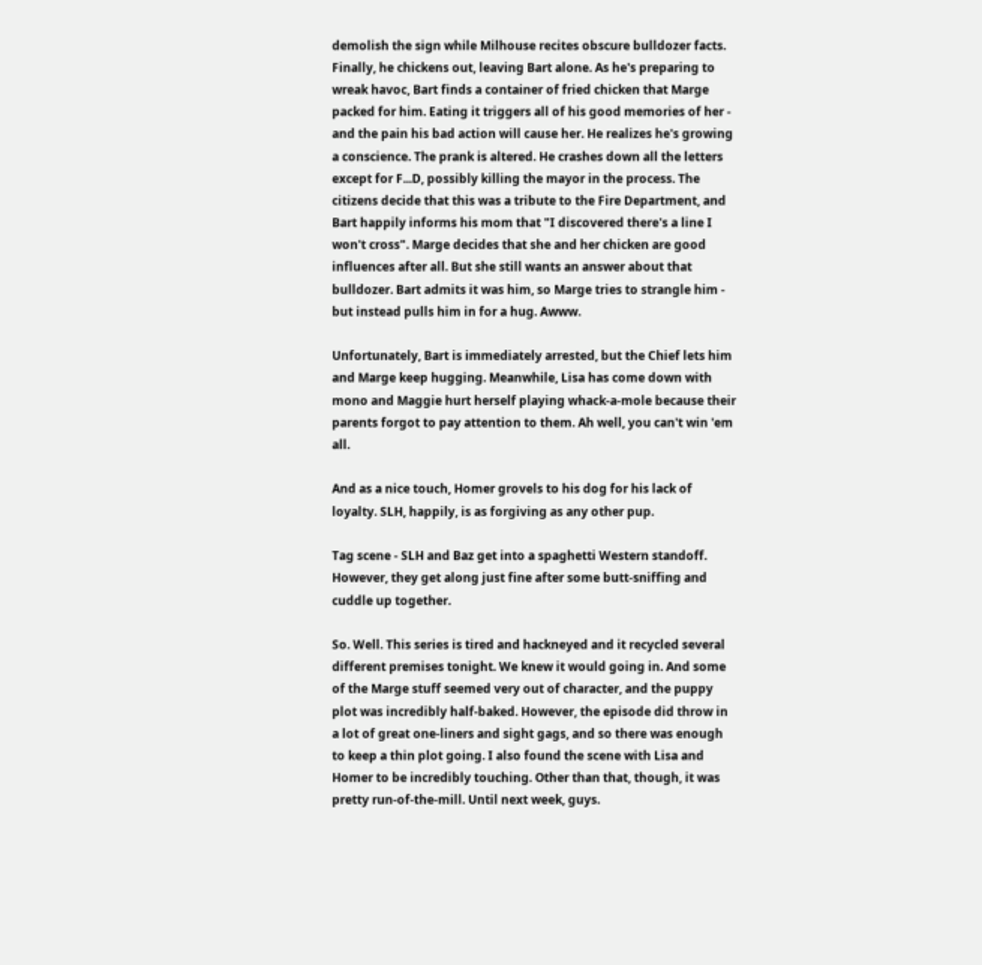demolish the sign while Milhouse recites obscure bulldozer facts. Finally, he chickens out, leaving Bart alone. As he's preparing to wreak havoc, Bart finds a container of fried chicken that Marge packed for him. Eating it triggers all of his good memories of her - and the pain his bad action will cause her. He realizes he's growing a conscience. The prank is altered. He crashes down all the letters except for F...D, possibly killing the mayor in the process. The citizens decide that this was a tribute to the Fire Department, and Bart happily informs his mom that "I discovered there's a line I won't cross". Marge decides that she and her chicken are good influences after all. But she still wants an answer about that bulldozer. Bart admits it was him, so Marge tries to strangle him - but instead pulls him in for a hug. Awww.

Unfortunately, Bart is immediately arrested, but the Chief lets him and Marge keep hugging. Meanwhile, Lisa has come down with mono and Maggie hurt herself playing whack-a-mole because their parents forgot to pay attention to them. Ah well, you can't win 'em all.

And as a nice touch, Homer grovels to his dog for his lack of loyalty. SLH, happily, is as forgiving as any other pup.

Tag scene - SLH and Baz get into a spaghetti Western standoff. However, they get along just fine after some butt-sniffing and cuddle up together.

So. Well. This series is tired and hackneyed and it recycled several different premises tonight. We knew it would going in. And some of the Marge stuff seemed very out of character, and the puppy plot was incredibly half-baked. However, the episode did throw in a lot of great one-liners and sight gags, and so there was enough to keep a thin plot going. I also found the scene with Lisa and Homer to be incredibly touching. Other than that, though, it was pretty run-of-the-mill. Until next week, guys.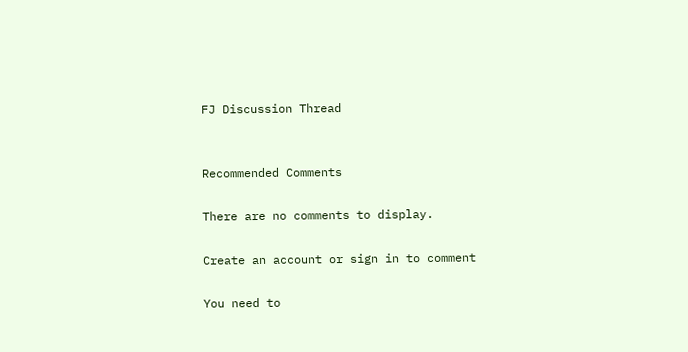FJ Discussion Thread


Recommended Comments

There are no comments to display.

Create an account or sign in to comment

You need to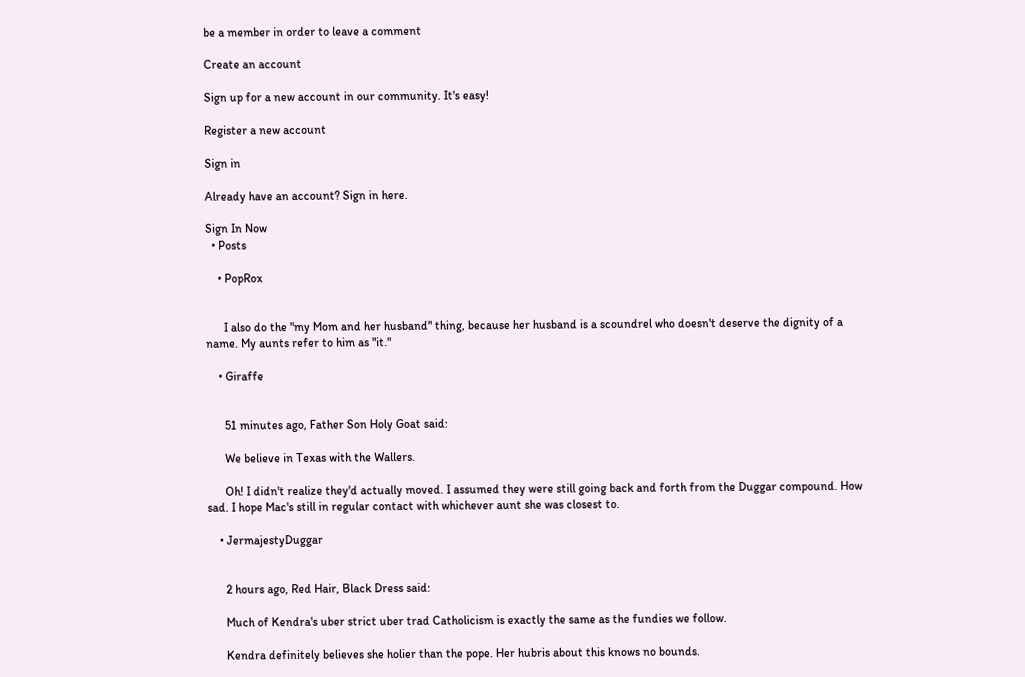be a member in order to leave a comment

Create an account

Sign up for a new account in our community. It's easy!

Register a new account

Sign in

Already have an account? Sign in here.

Sign In Now
  • Posts

    • PopRox


      I also do the "my Mom and her husband" thing, because her husband is a scoundrel who doesn't deserve the dignity of a name. My aunts refer to him as "it."

    • Giraffe


      51 minutes ago, Father Son Holy Goat said:

      We believe in Texas with the Wallers.

      Oh! I didn't realize they'd actually moved. I assumed they were still going back and forth from the Duggar compound. How sad. I hope Mac's still in regular contact with whichever aunt she was closest to.

    • JermajestyDuggar


      2 hours ago, Red Hair, Black Dress said:

      Much of Kendra's uber strict uber trad Catholicism is exactly the same as the fundies we follow.

      Kendra definitely believes she holier than the pope. Her hubris about this knows no bounds.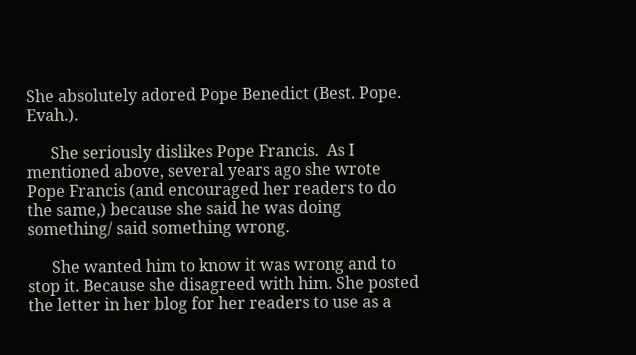She absolutely adored Pope Benedict (Best. Pope. Evah.).

      She seriously dislikes Pope Francis.  As I mentioned above, several years ago she wrote Pope Francis (and encouraged her readers to do the same,) because she said he was doing something/ said something wrong.

      She wanted him to know it was wrong and to stop it. Because she disagreed with him. She posted the letter in her blog for her readers to use as a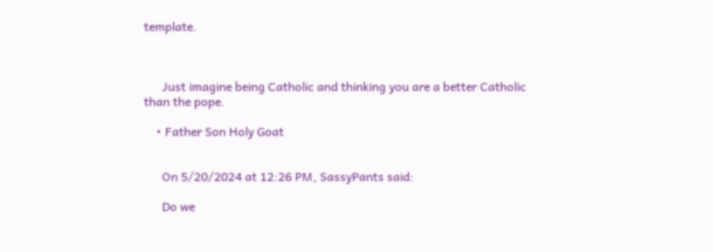template.



      Just imagine being Catholic and thinking you are a better Catholic than the pope.

    • Father Son Holy Goat


      On 5/20/2024 at 12:26 PM, SassyPants said:

      Do we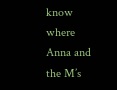know where Anna and the M’s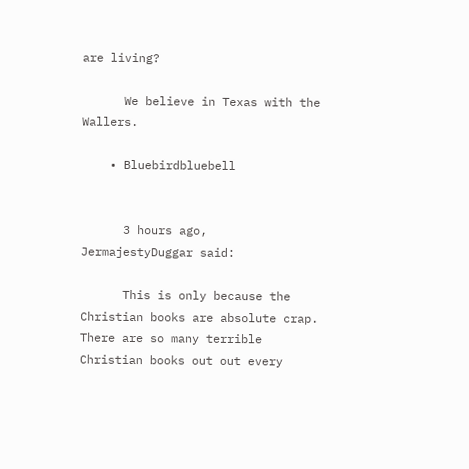are living?

      We believe in Texas with the Wallers.

    • Bluebirdbluebell


      3 hours ago, JermajestyDuggar said:

      This is only because the Christian books are absolute crap. There are so many terrible Christian books out out every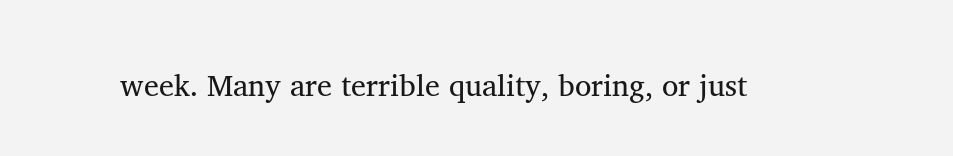week. Many are terrible quality, boring, or just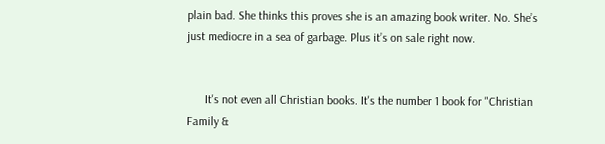plain bad. She thinks this proves she is an amazing book writer. No. She’s just mediocre in a sea of garbage. Plus it’s on sale right now.


      It's not even all Christian books. It's the number 1 book for "Christian Family &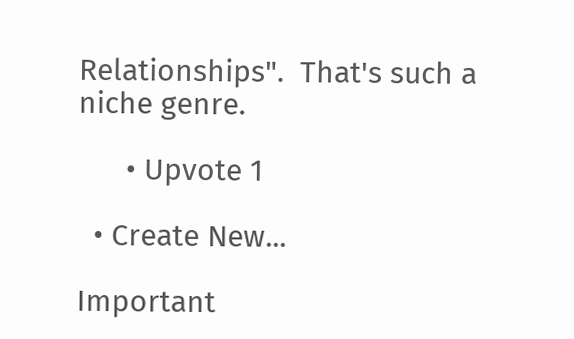Relationships".  That's such a niche genre.

      • Upvote 1

  • Create New...

Important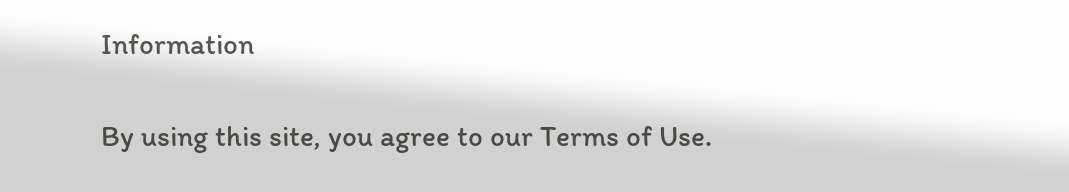Information

By using this site, you agree to our Terms of Use.